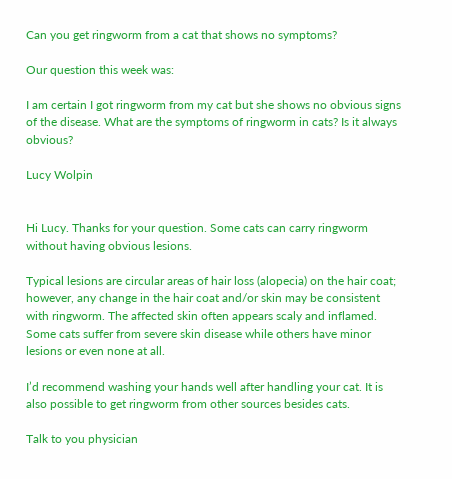Can you get ringworm from a cat that shows no symptoms?

Our question this week was:

I am certain I got ringworm from my cat but she shows no obvious signs of the disease. What are the symptoms of ringworm in cats? Is it always obvious?

Lucy Wolpin


Hi Lucy. Thanks for your question. Some cats can carry ringworm without having obvious lesions.

Typical lesions are circular areas of hair loss (alopecia) on the hair coat; however, any change in the hair coat and/or skin may be consistent with ringworm. The affected skin often appears scaly and inflamed. Some cats suffer from severe skin disease while others have minor lesions or even none at all.

I’d recommend washing your hands well after handling your cat. It is also possible to get ringworm from other sources besides cats.

Talk to you physician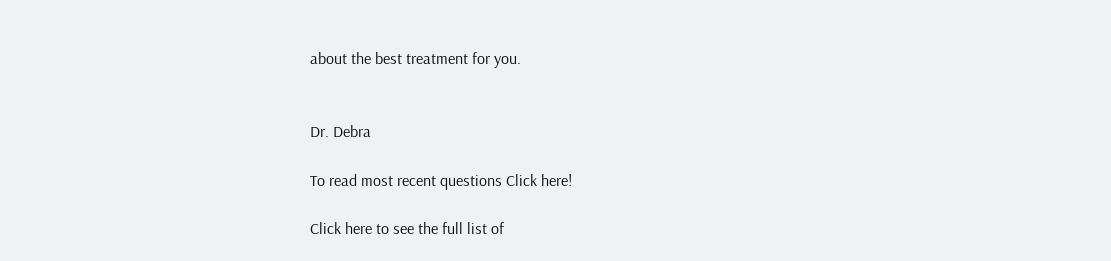about the best treatment for you.


Dr. Debra

To read most recent questions Click here!

Click here to see the full list of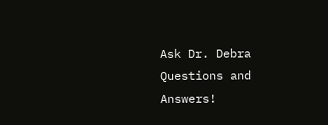Ask Dr. Debra Questions and Answers!